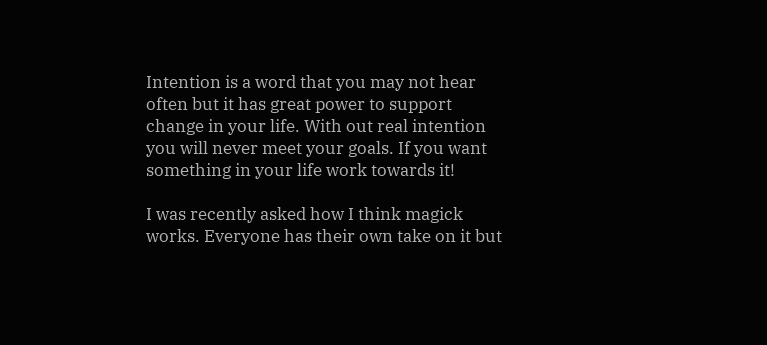Intention is a word that you may not hear often but it has great power to support change in your life. With out real intention you will never meet your goals. If you want something in your life work towards it!

I was recently asked how I think magick works. Everyone has their own take on it but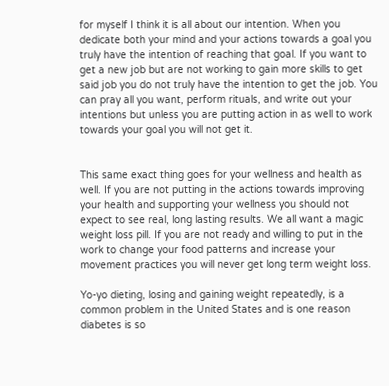for myself I think it is all about our intention. When you dedicate both your mind and your actions towards a goal you truly have the intention of reaching that goal. If you want to get a new job but are not working to gain more skills to get said job you do not truly have the intention to get the job. You can pray all you want, perform rituals, and write out your intentions but unless you are putting action in as well to work towards your goal you will not get it.


This same exact thing goes for your wellness and health as well. If you are not putting in the actions towards improving your health and supporting your wellness you should not expect to see real, long lasting results. We all want a magic weight loss pill. If you are not ready and willing to put in the work to change your food patterns and increase your movement practices you will never get long term weight loss.

Yo-yo dieting, losing and gaining weight repeatedly, is a common problem in the United States and is one reason diabetes is so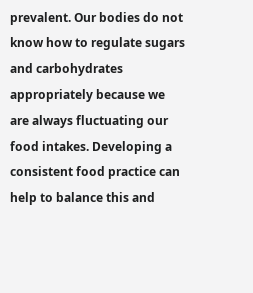prevalent. Our bodies do not know how to regulate sugars and carbohydrates appropriately because we are always fluctuating our food intakes. Developing a consistent food practice can help to balance this and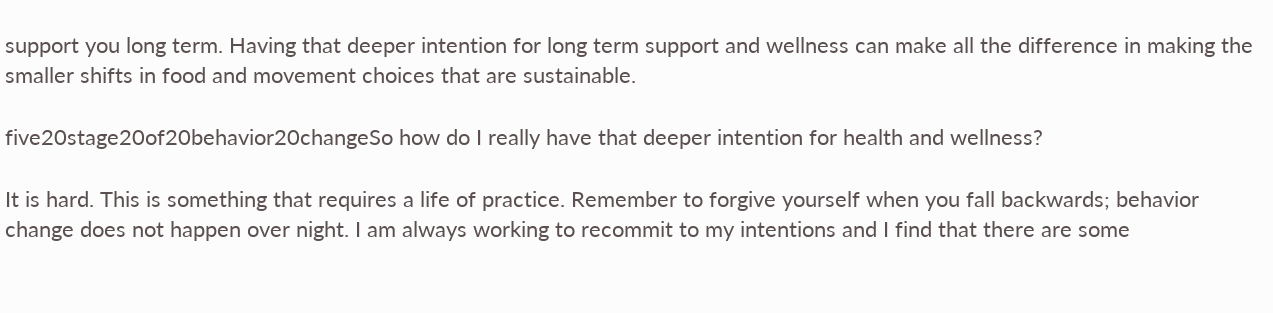support you long term. Having that deeper intention for long term support and wellness can make all the difference in making the smaller shifts in food and movement choices that are sustainable.

five20stage20of20behavior20changeSo how do I really have that deeper intention for health and wellness?

It is hard. This is something that requires a life of practice. Remember to forgive yourself when you fall backwards; behavior change does not happen over night. I am always working to recommit to my intentions and I find that there are some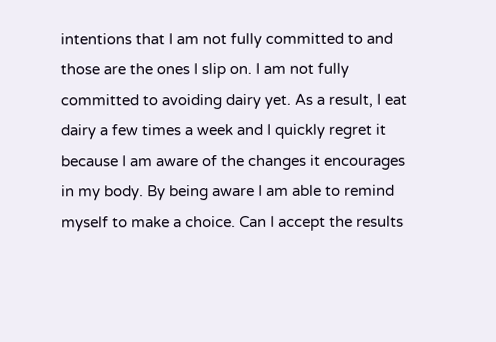intentions that I am not fully committed to and those are the ones I slip on. I am not fully committed to avoiding dairy yet. As a result, I eat dairy a few times a week and I quickly regret it because I am aware of the changes it encourages in my body. By being aware I am able to remind myself to make a choice. Can I accept the results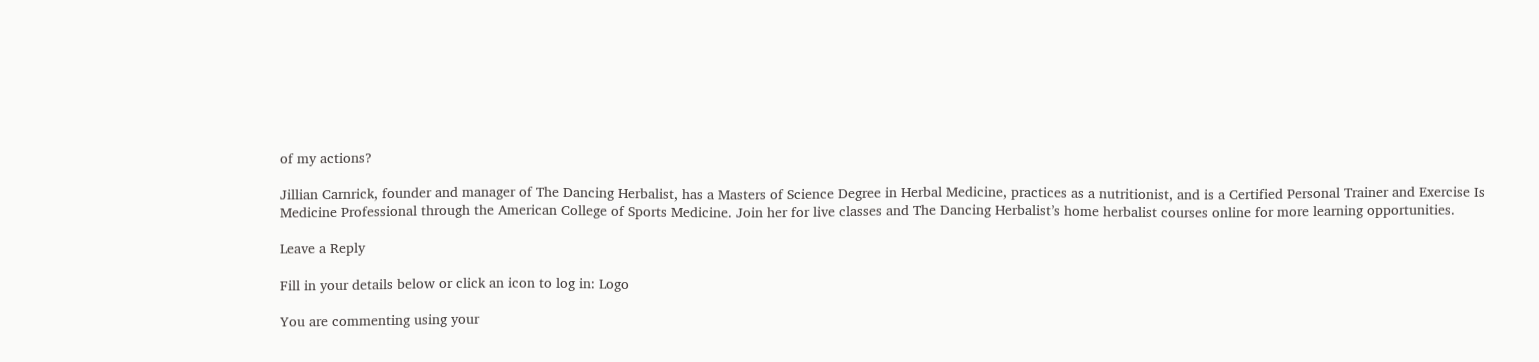of my actions?

Jillian Carnrick, founder and manager of The Dancing Herbalist, has a Masters of Science Degree in Herbal Medicine, practices as a nutritionist, and is a Certified Personal Trainer and Exercise Is Medicine Professional through the American College of Sports Medicine. Join her for live classes and The Dancing Herbalist’s home herbalist courses online for more learning opportunities.

Leave a Reply

Fill in your details below or click an icon to log in: Logo

You are commenting using your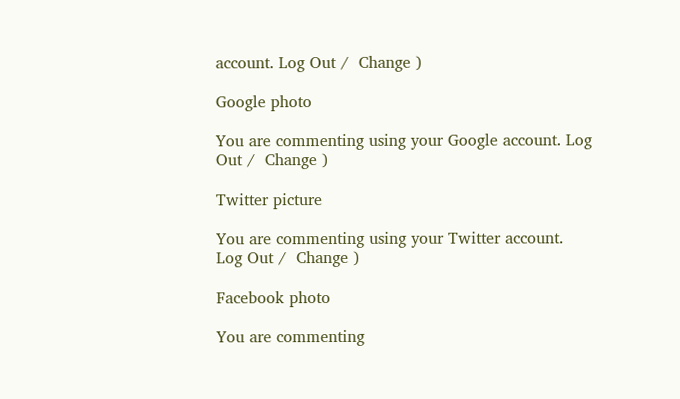account. Log Out /  Change )

Google photo

You are commenting using your Google account. Log Out /  Change )

Twitter picture

You are commenting using your Twitter account. Log Out /  Change )

Facebook photo

You are commenting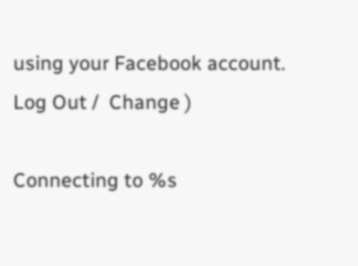using your Facebook account. Log Out /  Change )

Connecting to %s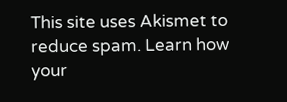This site uses Akismet to reduce spam. Learn how your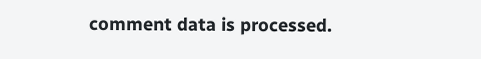comment data is processed.